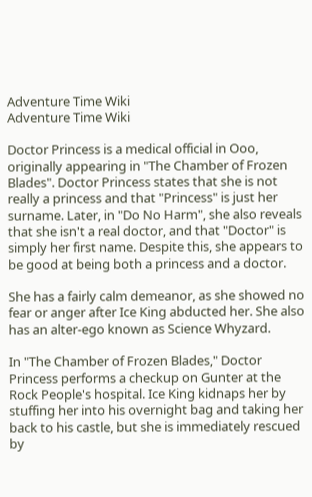Adventure Time Wiki
Adventure Time Wiki

Doctor Princess is a medical official in Ooo, originally appearing in "The Chamber of Frozen Blades". Doctor Princess states that she is not really a princess and that "Princess" is just her surname. Later, in "Do No Harm", she also reveals that she isn't a real doctor, and that "Doctor" is simply her first name. Despite this, she appears to be good at being both a princess and a doctor.

She has a fairly calm demeanor, as she showed no fear or anger after Ice King abducted her. She also has an alter-ego known as Science Whyzard.

In "The Chamber of Frozen Blades," Doctor Princess performs a checkup on Gunter at the Rock People's hospital. Ice King kidnaps her by stuffing her into his overnight bag and taking her back to his castle, but she is immediately rescued by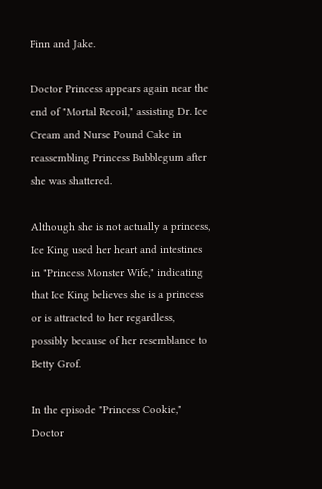Finn and Jake.

Doctor Princess appears again near the end of "Mortal Recoil," assisting Dr. Ice Cream and Nurse Pound Cake in reassembling Princess Bubblegum after she was shattered.

Although she is not actually a princess, Ice King used her heart and intestines in "Princess Monster Wife," indicating that Ice King believes she is a princess or is attracted to her regardless, possibly because of her resemblance to Betty Grof.

In the episode "Princess Cookie," Doctor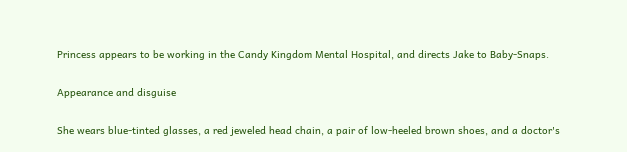Princess appears to be working in the Candy Kingdom Mental Hospital, and directs Jake to Baby-Snaps.

Appearance and disguise

She wears blue-tinted glasses, a red jeweled head chain, a pair of low-heeled brown shoes, and a doctor's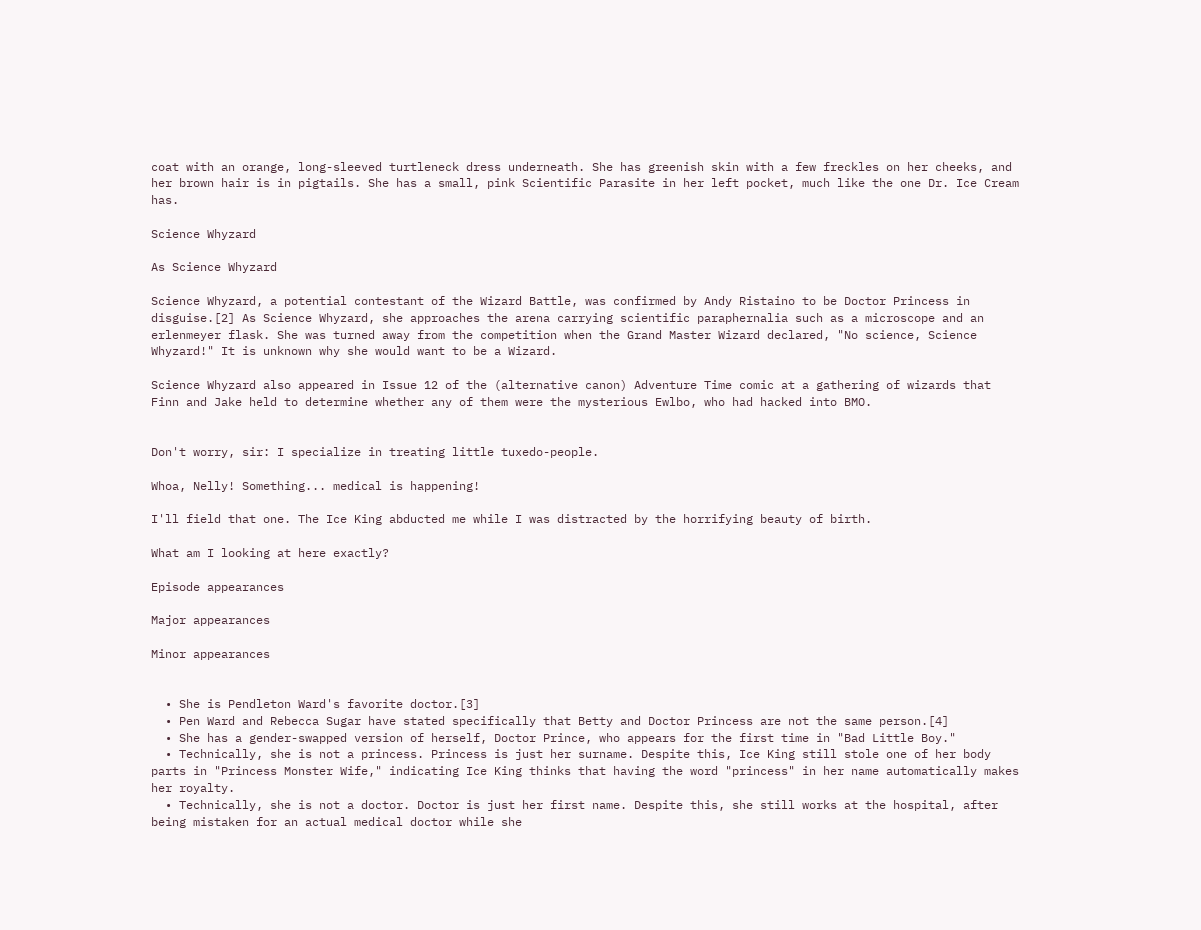coat with an orange, long-sleeved turtleneck dress underneath. She has greenish skin with a few freckles on her cheeks, and her brown hair is in pigtails. She has a small, pink Scientific Parasite in her left pocket, much like the one Dr. Ice Cream has.

Science Whyzard

As Science Whyzard

Science Whyzard, a potential contestant of the Wizard Battle, was confirmed by Andy Ristaino to be Doctor Princess in disguise.[2] As Science Whyzard, she approaches the arena carrying scientific paraphernalia such as a microscope and an erlenmeyer flask. She was turned away from the competition when the Grand Master Wizard declared, "No science, Science Whyzard!" It is unknown why she would want to be a Wizard.

Science Whyzard also appeared in Issue 12 of the (alternative canon) Adventure Time comic at a gathering of wizards that Finn and Jake held to determine whether any of them were the mysterious Ewlbo, who had hacked into BMO.


Don't worry, sir: I specialize in treating little tuxedo-people.

Whoa, Nelly! Something... medical is happening!

I'll field that one. The Ice King abducted me while I was distracted by the horrifying beauty of birth.

What am I looking at here exactly?

Episode appearances

Major appearances

Minor appearances


  • She is Pendleton Ward's favorite doctor.[3]
  • Pen Ward and Rebecca Sugar have stated specifically that Betty and Doctor Princess are not the same person.[4]
  • She has a gender-swapped version of herself, Doctor Prince, who appears for the first time in "Bad Little Boy."
  • Technically, she is not a princess. Princess is just her surname. Despite this, Ice King still stole one of her body parts in "Princess Monster Wife," indicating Ice King thinks that having the word "princess" in her name automatically makes her royalty.
  • Technically, she is not a doctor. Doctor is just her first name. Despite this, she still works at the hospital, after being mistaken for an actual medical doctor while she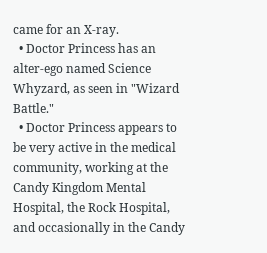came for an X-ray.
  • Doctor Princess has an alter-ego named Science Whyzard, as seen in "Wizard Battle."
  • Doctor Princess appears to be very active in the medical community, working at the Candy Kingdom Mental Hospital, the Rock Hospital, and occasionally in the Candy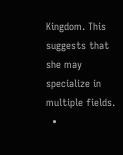Kingdom. This suggests that she may specialize in multiple fields.
  •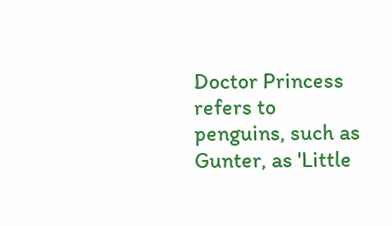Doctor Princess refers to penguins, such as Gunter, as 'Little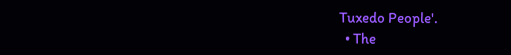Tuxedo People'.
  • The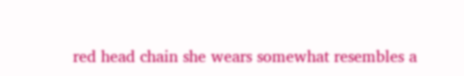red head chain she wears somewhat resembles a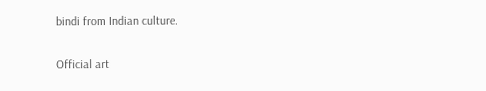bindi from Indian culture.


Official art